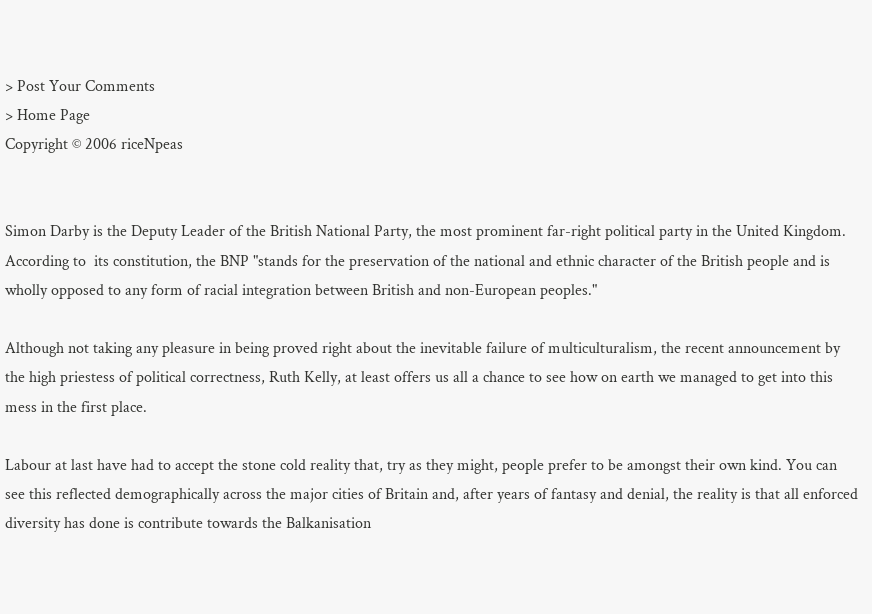> Post Your Comments
> Home Page
Copyright © 2006 riceNpeas


Simon Darby is the Deputy Leader of the British National Party, the most prominent far-right political party in the United Kingdom. According to  its constitution, the BNP "stands for the preservation of the national and ethnic character of the British people and is wholly opposed to any form of racial integration between British and non-European peoples."

Although not taking any pleasure in being proved right about the inevitable failure of multiculturalism, the recent announcement by the high priestess of political correctness, Ruth Kelly, at least offers us all a chance to see how on earth we managed to get into this mess in the first place.

Labour at last have had to accept the stone cold reality that, try as they might, people prefer to be amongst their own kind. You can see this reflected demographically across the major cities of Britain and, after years of fantasy and denial, the reality is that all enforced diversity has done is contribute towards the Balkanisation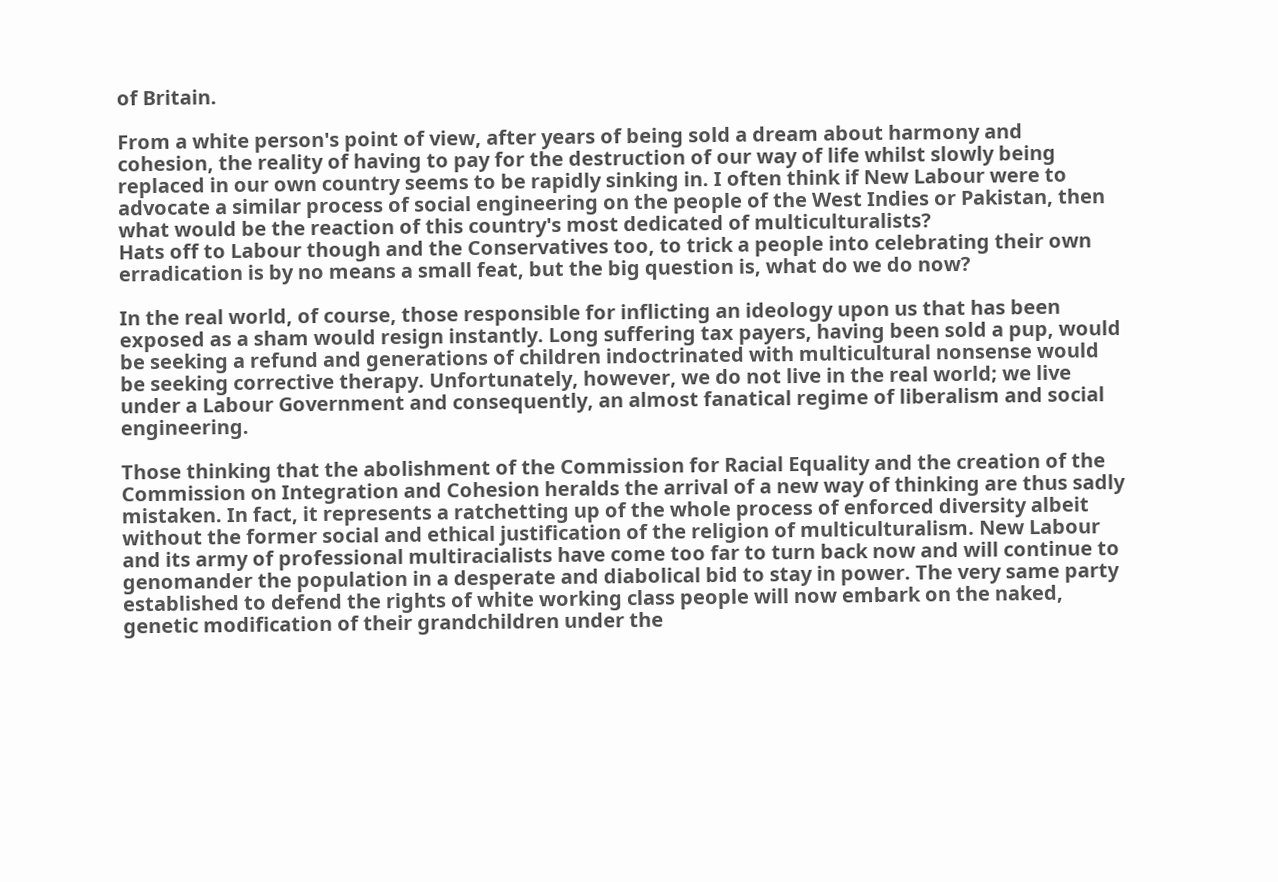of Britain.

From a white person's point of view, after years of being sold a dream about harmony and cohesion, the reality of having to pay for the destruction of our way of life whilst slowly being replaced in our own country seems to be rapidly sinking in. I often think if New Labour were to advocate a similar process of social engineering on the people of the West Indies or Pakistan, then what would be the reaction of this country's most dedicated of multiculturalists?
Hats off to Labour though and the Conservatives too, to trick a people into celebrating their own erradication is by no means a small feat, but the big question is, what do we do now?

In the real world, of course, those responsible for inflicting an ideology upon us that has been exposed as a sham would resign instantly. Long suffering tax payers, having been sold a pup, would be seeking a refund and generations of children indoctrinated with multicultural nonsense would be seeking corrective therapy. Unfortunately, however, we do not live in the real world; we live under a Labour Government and consequently, an almost fanatical regime of liberalism and social engineering.

Those thinking that the abolishment of the Commission for Racial Equality and the creation of the Commission on Integration and Cohesion heralds the arrival of a new way of thinking are thus sadly mistaken. In fact, it represents a ratchetting up of the whole process of enforced diversity albeit without the former social and ethical justification of the religion of multiculturalism. New Labour and its army of professional multiracialists have come too far to turn back now and will continue to genomander the population in a desperate and diabolical bid to stay in power. The very same party established to defend the rights of white working class people will now embark on the naked, genetic modification of their grandchildren under the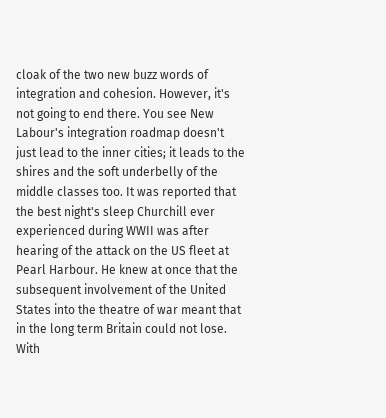cloak of the two new buzz words of integration and cohesion. However, it's not going to end there. You see New Labour's integration roadmap doesn't just lead to the inner cities; it leads to the shires and the soft underbelly of the middle classes too. It was reported that the best night's sleep Churchill ever experienced during WWII was after hearing of the attack on the US fleet at Pearl Harbour. He knew at once that the subsequent involvement of the United States into the theatre of war meant that in the long term Britain could not lose. With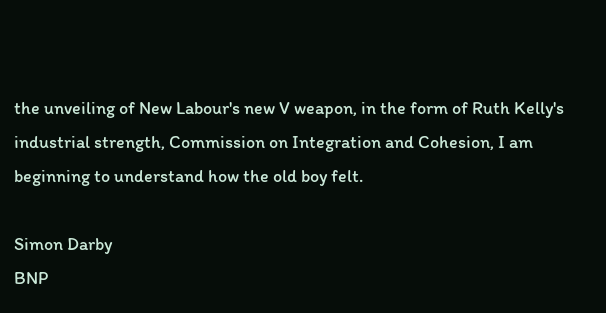the unveiling of New Labour's new V weapon, in the form of Ruth Kelly's industrial strength, Commission on Integration and Cohesion, I am beginning to understand how the old boy felt.

Simon Darby
BNP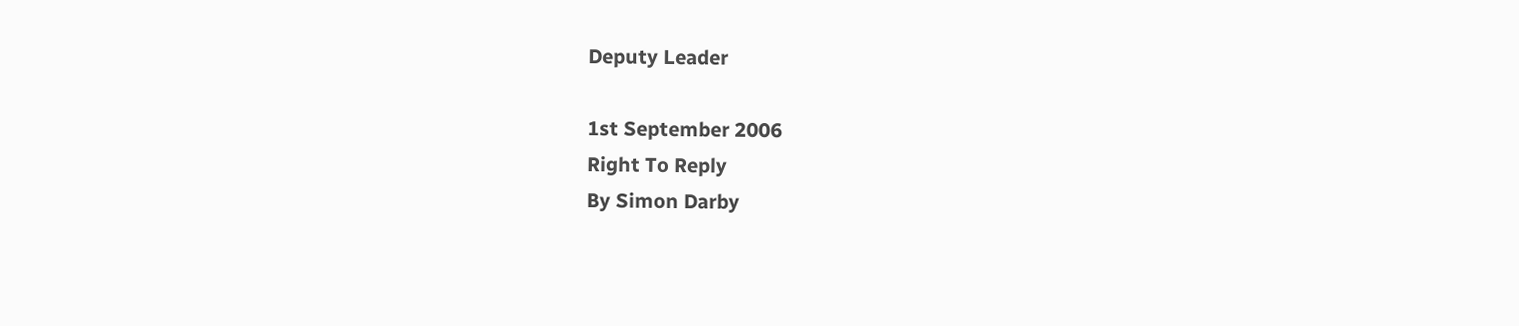Deputy Leader

1st September 2006
Right To Reply
By Simon Darby